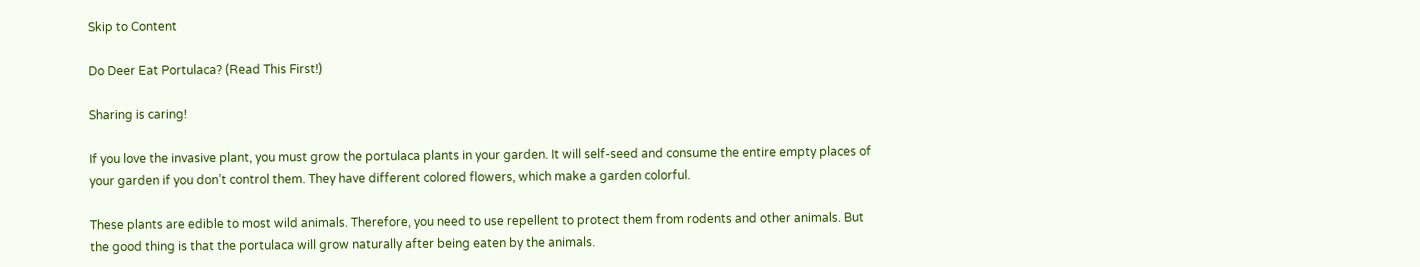Skip to Content

Do Deer Eat Portulaca? (Read This First!)

Sharing is caring!

If you love the invasive plant, you must grow the portulaca plants in your garden. It will self-seed and consume the entire empty places of your garden if you don’t control them. They have different colored flowers, which make a garden colorful.

These plants are edible to most wild animals. Therefore, you need to use repellent to protect them from rodents and other animals. But the good thing is that the portulaca will grow naturally after being eaten by the animals.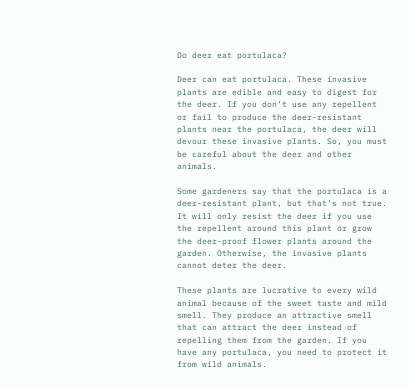Do deer eat portulaca?

Deer can eat portulaca. These invasive plants are edible and easy to digest for the deer. If you don’t use any repellent or fail to produce the deer-resistant plants near the portulaca, the deer will devour these invasive plants. So, you must be careful about the deer and other animals.

Some gardeners say that the portulaca is a deer-resistant plant, but that’s not true. It will only resist the deer if you use the repellent around this plant or grow the deer-proof flower plants around the garden. Otherwise, the invasive plants cannot deter the deer.

These plants are lucrative to every wild animal because of the sweet taste and mild smell. They produce an attractive smell that can attract the deer instead of repelling them from the garden. If you have any portulaca, you need to protect it from wild animals.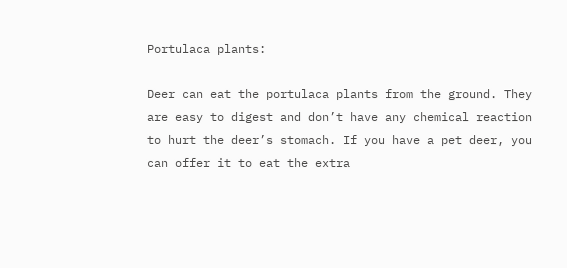Portulaca plants:

Deer can eat the portulaca plants from the ground. They are easy to digest and don’t have any chemical reaction to hurt the deer’s stomach. If you have a pet deer, you can offer it to eat the extra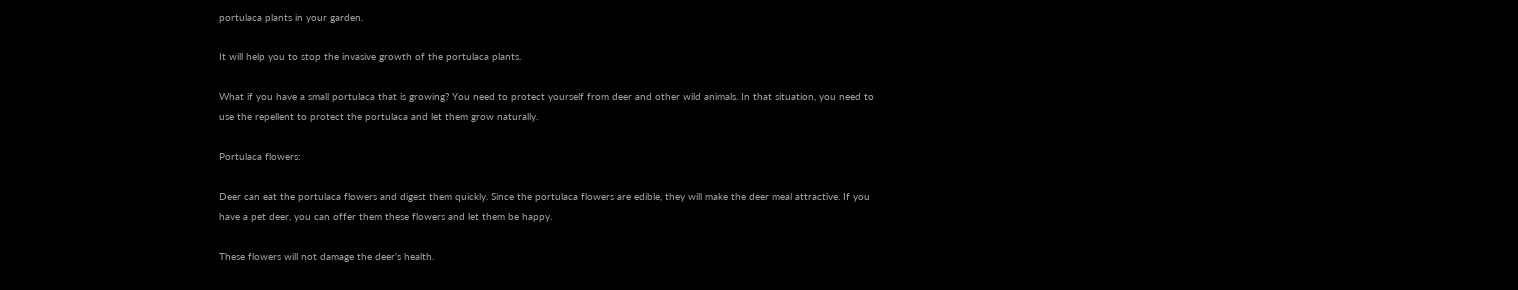portulaca plants in your garden.

It will help you to stop the invasive growth of the portulaca plants.

What if you have a small portulaca that is growing? You need to protect yourself from deer and other wild animals. In that situation, you need to use the repellent to protect the portulaca and let them grow naturally.

Portulaca flowers:

Deer can eat the portulaca flowers and digest them quickly. Since the portulaca flowers are edible, they will make the deer meal attractive. If you have a pet deer, you can offer them these flowers and let them be happy.

These flowers will not damage the deer’s health.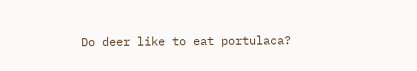Do deer like to eat portulaca?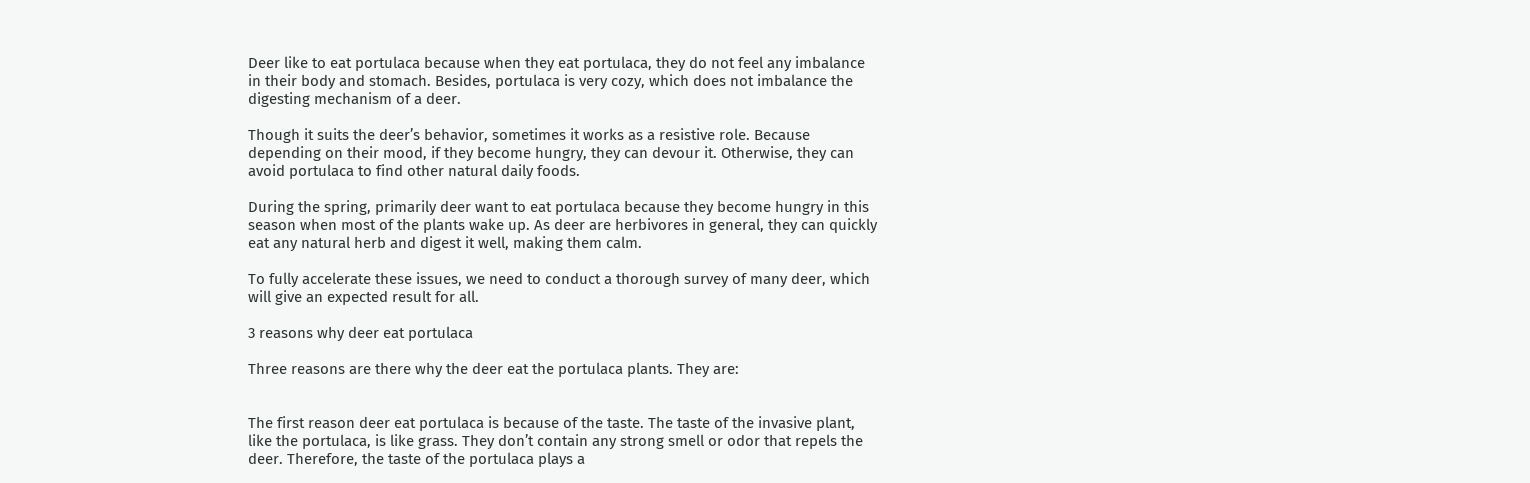Deer like to eat portulaca because when they eat portulaca, they do not feel any imbalance in their body and stomach. Besides, portulaca is very cozy, which does not imbalance the digesting mechanism of a deer.

Though it suits the deer’s behavior, sometimes it works as a resistive role. Because depending on their mood, if they become hungry, they can devour it. Otherwise, they can avoid portulaca to find other natural daily foods.

During the spring, primarily deer want to eat portulaca because they become hungry in this season when most of the plants wake up. As deer are herbivores in general, they can quickly eat any natural herb and digest it well, making them calm.

To fully accelerate these issues, we need to conduct a thorough survey of many deer, which will give an expected result for all.

3 reasons why deer eat portulaca

Three reasons are there why the deer eat the portulaca plants. They are:


The first reason deer eat portulaca is because of the taste. The taste of the invasive plant, like the portulaca, is like grass. They don’t contain any strong smell or odor that repels the deer. Therefore, the taste of the portulaca plays a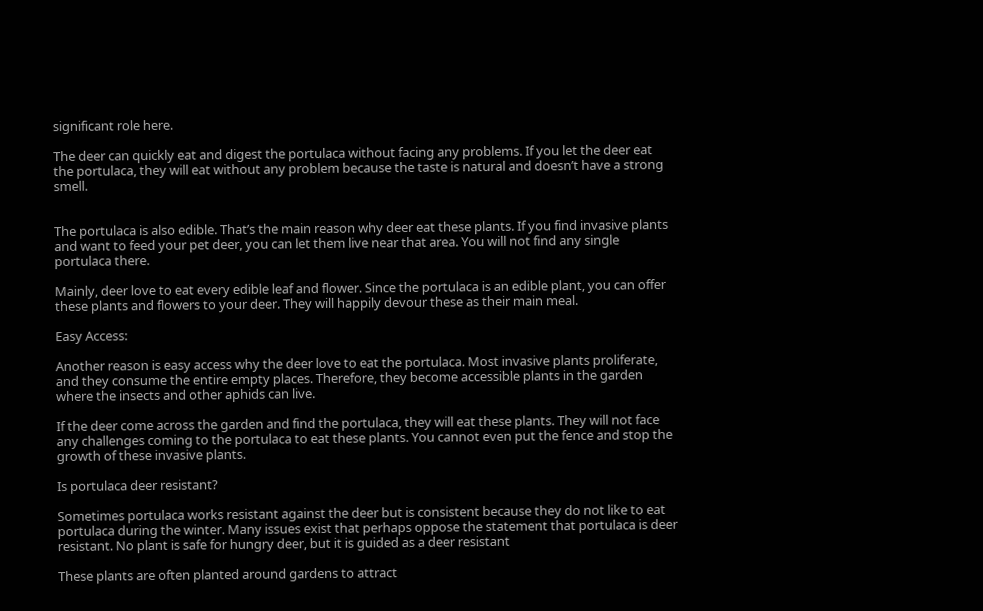significant role here.

The deer can quickly eat and digest the portulaca without facing any problems. If you let the deer eat the portulaca, they will eat without any problem because the taste is natural and doesn’t have a strong smell.


The portulaca is also edible. That’s the main reason why deer eat these plants. If you find invasive plants and want to feed your pet deer, you can let them live near that area. You will not find any single portulaca there.

Mainly, deer love to eat every edible leaf and flower. Since the portulaca is an edible plant, you can offer these plants and flowers to your deer. They will happily devour these as their main meal.

Easy Access:

Another reason is easy access why the deer love to eat the portulaca. Most invasive plants proliferate, and they consume the entire empty places. Therefore, they become accessible plants in the garden where the insects and other aphids can live.

If the deer come across the garden and find the portulaca, they will eat these plants. They will not face any challenges coming to the portulaca to eat these plants. You cannot even put the fence and stop the growth of these invasive plants.

Is portulaca deer resistant?

Sometimes portulaca works resistant against the deer but is consistent because they do not like to eat portulaca during the winter. Many issues exist that perhaps oppose the statement that portulaca is deer resistant. No plant is safe for hungry deer, but it is guided as a deer resistant

These plants are often planted around gardens to attract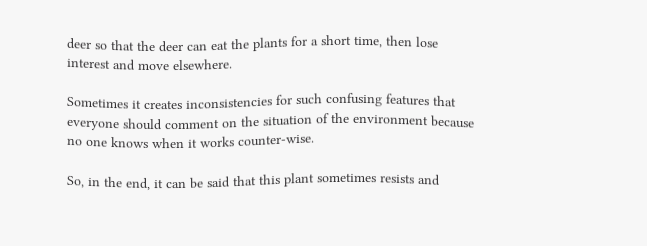deer so that the deer can eat the plants for a short time, then lose interest and move elsewhere.

Sometimes it creates inconsistencies for such confusing features that everyone should comment on the situation of the environment because no one knows when it works counter-wise.

So, in the end, it can be said that this plant sometimes resists and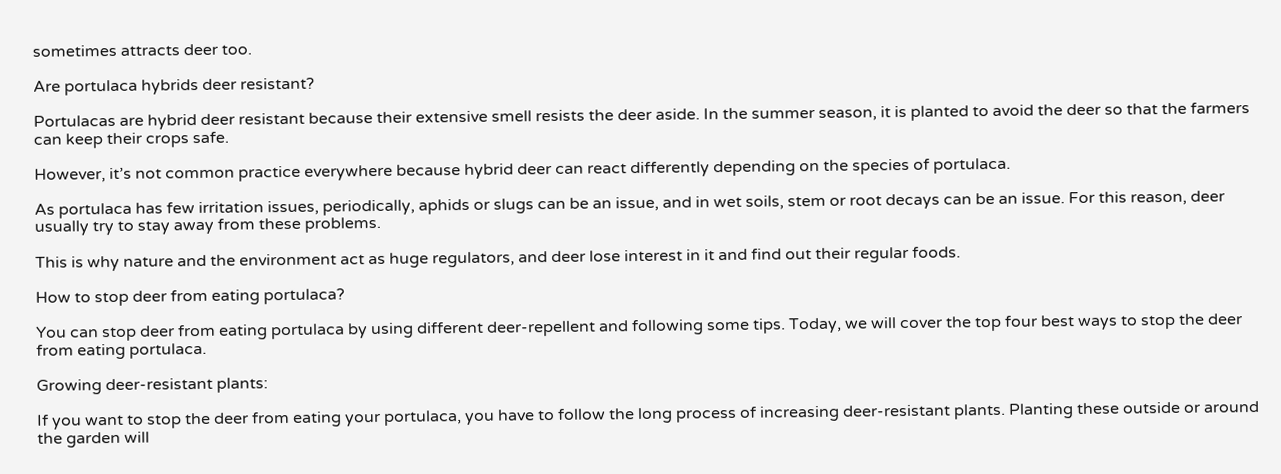sometimes attracts deer too.

Are portulaca hybrids deer resistant?

Portulacas are hybrid deer resistant because their extensive smell resists the deer aside. In the summer season, it is planted to avoid the deer so that the farmers can keep their crops safe.

However, it’s not common practice everywhere because hybrid deer can react differently depending on the species of portulaca.

As portulaca has few irritation issues, periodically, aphids or slugs can be an issue, and in wet soils, stem or root decays can be an issue. For this reason, deer usually try to stay away from these problems.

This is why nature and the environment act as huge regulators, and deer lose interest in it and find out their regular foods.

How to stop deer from eating portulaca?

You can stop deer from eating portulaca by using different deer-repellent and following some tips. Today, we will cover the top four best ways to stop the deer from eating portulaca.

Growing deer-resistant plants:

If you want to stop the deer from eating your portulaca, you have to follow the long process of increasing deer-resistant plants. Planting these outside or around the garden will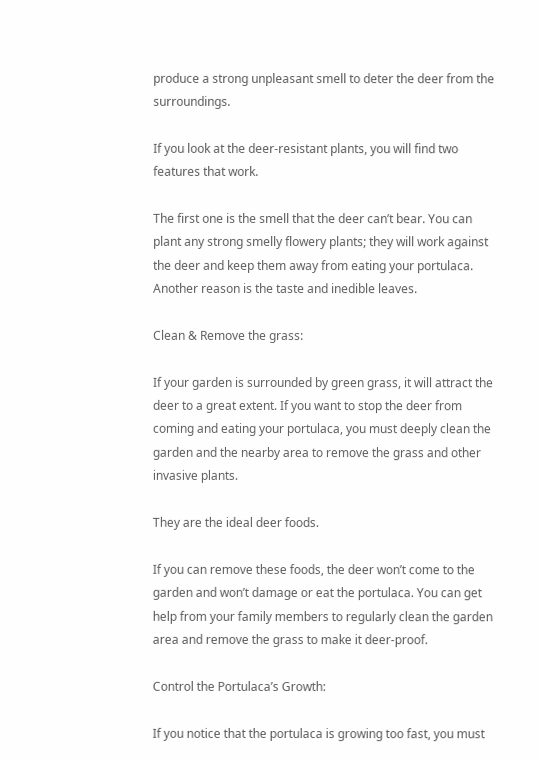produce a strong unpleasant smell to deter the deer from the surroundings.

If you look at the deer-resistant plants, you will find two features that work.

The first one is the smell that the deer can’t bear. You can plant any strong smelly flowery plants; they will work against the deer and keep them away from eating your portulaca. Another reason is the taste and inedible leaves.

Clean & Remove the grass:

If your garden is surrounded by green grass, it will attract the deer to a great extent. If you want to stop the deer from coming and eating your portulaca, you must deeply clean the garden and the nearby area to remove the grass and other invasive plants.

They are the ideal deer foods.

If you can remove these foods, the deer won’t come to the garden and won’t damage or eat the portulaca. You can get help from your family members to regularly clean the garden area and remove the grass to make it deer-proof.

Control the Portulaca’s Growth:

If you notice that the portulaca is growing too fast, you must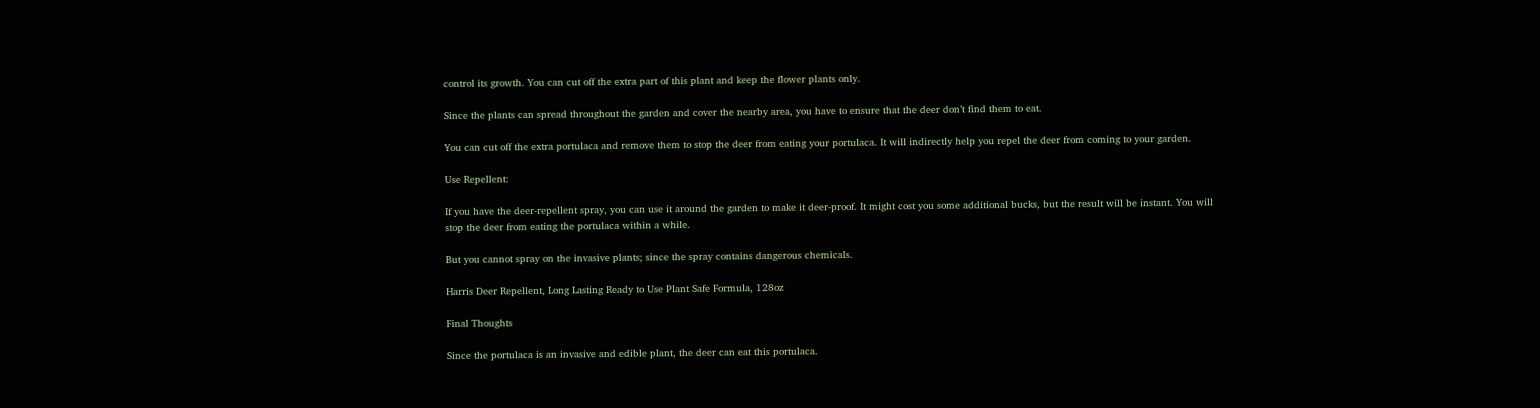control its growth. You can cut off the extra part of this plant and keep the flower plants only.

Since the plants can spread throughout the garden and cover the nearby area, you have to ensure that the deer don’t find them to eat.

You can cut off the extra portulaca and remove them to stop the deer from eating your portulaca. It will indirectly help you repel the deer from coming to your garden.

Use Repellent:

If you have the deer-repellent spray, you can use it around the garden to make it deer-proof. It might cost you some additional bucks, but the result will be instant. You will stop the deer from eating the portulaca within a while.

But you cannot spray on the invasive plants; since the spray contains dangerous chemicals.

Harris Deer Repellent, Long Lasting Ready to Use Plant Safe Formula, 128oz

Final Thoughts

Since the portulaca is an invasive and edible plant, the deer can eat this portulaca.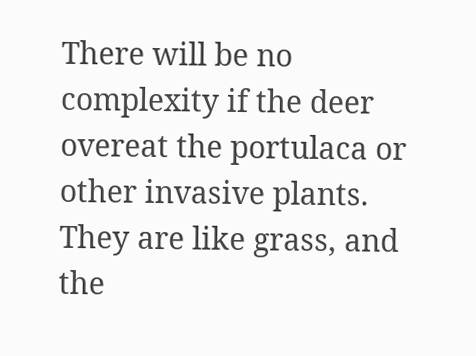There will be no complexity if the deer overeat the portulaca or other invasive plants. They are like grass, and the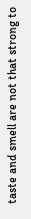taste and smell are not that strong to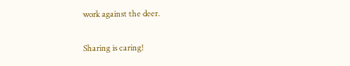work against the deer.

Sharing is caring!